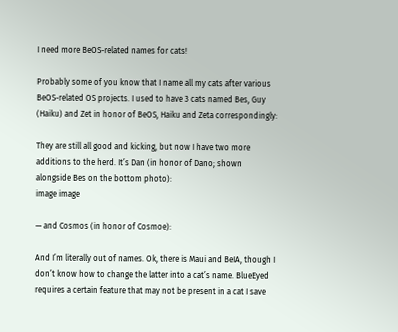I need more BeOS-related names for cats!

Probably some of you know that I name all my cats after various BeOS-related OS projects. I used to have 3 cats named Bes, Guy (Haiku) and Zet in honor of BeOS, Haiku and Zeta correspondingly:

They are still all good and kicking, but now I have two more additions to the herd. It’s Dan (in honor of Dano; shown alongside Bes on the bottom photo):
image image

— and Cosmos (in honor of Cosmoe):

And I’m literally out of names. Ok, there is Maui and BeIA, though I don’t know how to change the latter into a cat’s name. BlueEyed requires a certain feature that may not be present in a cat I save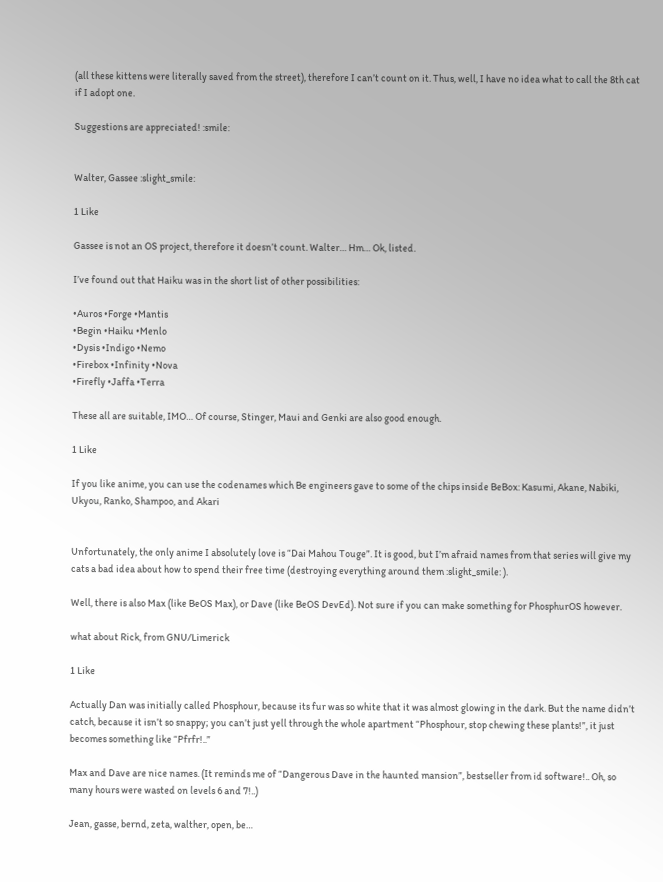(all these kittens were literally saved from the street), therefore I can’t count on it. Thus, well, I have no idea what to call the 8th cat if I adopt one.

Suggestions are appreciated! :smile:


Walter, Gassee :slight_smile:

1 Like

Gassee is not an OS project, therefore it doesn’t count. Walter… Hm… Ok, listed.

I’ve found out that Haiku was in the short list of other possibilities:

•Auros •Forge •Mantis
•Begin •Haiku •Menlo
•Dysis •Indigo •Nemo
•Firebox •Infinity •Nova
•Firefly •Jaffa •Terra

These all are suitable, IMO… Of course, Stinger, Maui and Genki are also good enough.

1 Like

If you like anime, you can use the codenames which Be engineers gave to some of the chips inside BeBox: Kasumi, Akane, Nabiki, Ukyou, Ranko, Shampoo, and Akari


Unfortunately, the only anime I absolutely love is “Dai Mahou Touge”. It is good, but I’m afraid names from that series will give my cats a bad idea about how to spend their free time (destroying everything around them :slight_smile: ).

Well, there is also Max (like BeOS Max), or Dave (like BeOS DevEd). Not sure if you can make something for PhosphurOS however.

what about Rick, from GNU/Limerick

1 Like

Actually Dan was initially called Phosphour, because its fur was so white that it was almost glowing in the dark. But the name didn’t catch, because it isn’t so snappy; you can’t just yell through the whole apartment “Phosphour, stop chewing these plants!”, it just becomes something like “Pfrfr!..”

Max and Dave are nice names. (It reminds me of “Dangerous Dave in the haunted mansion”, bestseller from id software!.. Oh, so many hours were wasted on levels 6 and 7!..)

Jean, gasse, bernd, zeta, walther, open, be…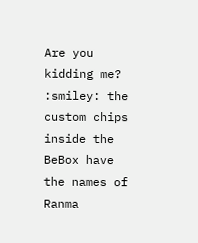Are you kidding me? :smiley: the custom chips inside the BeBox have the names of Ranma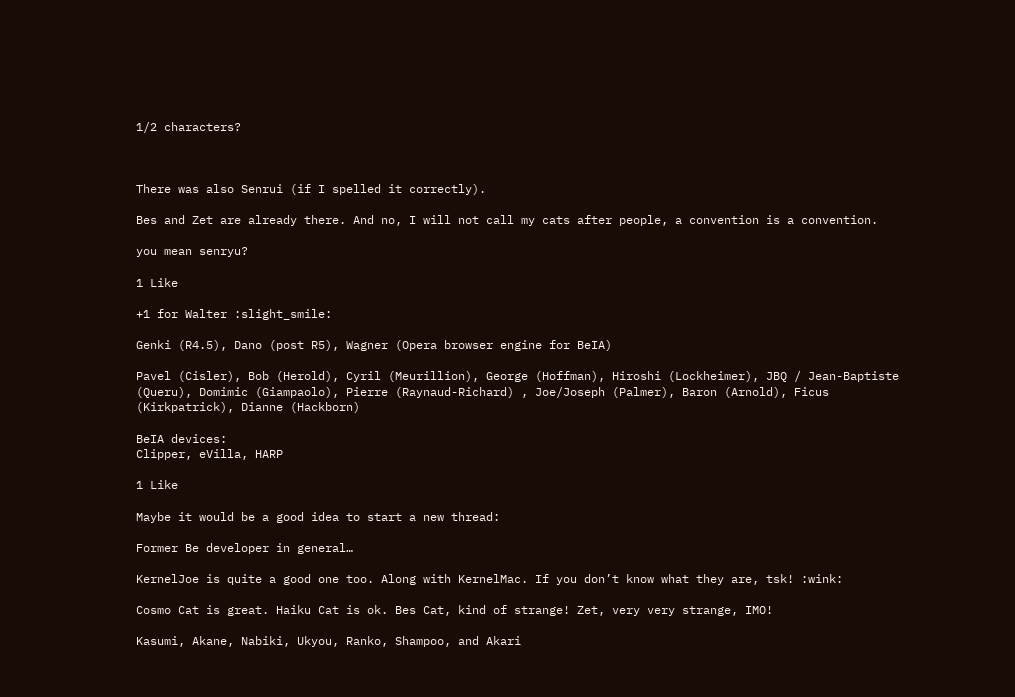1/2 characters?



There was also Senrui (if I spelled it correctly).

Bes and Zet are already there. And no, I will not call my cats after people, a convention is a convention.

you mean senryu?

1 Like

+1 for Walter :slight_smile:

Genki (R4.5), Dano (post R5), Wagner (Opera browser engine for BeIA)

Pavel (Cisler), Bob (Herold), Cyril (Meurillion), George (Hoffman), Hiroshi (Lockheimer), JBQ / Jean-Baptiste (Queru), Domimic (Giampaolo), Pierre (Raynaud-Richard) , Joe/Joseph (Palmer), Baron (Arnold), Ficus (Kirkpatrick), Dianne (Hackborn)

BeIA devices:
Clipper, eVilla, HARP

1 Like

Maybe it would be a good idea to start a new thread:

Former Be developer in general…

KernelJoe is quite a good one too. Along with KernelMac. If you don’t know what they are, tsk! :wink:

Cosmo Cat is great. Haiku Cat is ok. Bes Cat, kind of strange! Zet, very very strange, IMO!

Kasumi, Akane, Nabiki, Ukyou, Ranko, Shampoo, and Akari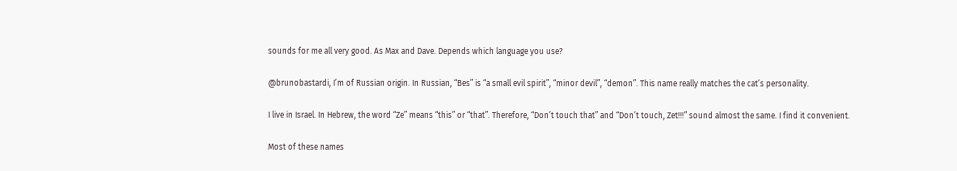sounds for me all very good. As Max and Dave. Depends which language you use?

@brunobastardi, I’m of Russian origin. In Russian, “Bes” is “a small evil spirit”, “minor devil”, “demon”. This name really matches the cat’s personality.

I live in Israel. In Hebrew, the word “Ze” means “this” or “that”. Therefore, “Don’t touch that” and “Don’t touch, Zet!!!” sound almost the same. I find it convenient.

Most of these names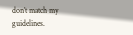don’t match my guidelines.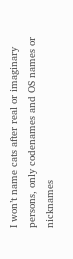I won’t name cats after real or imaginary persons, only codenames and OS names or nicknames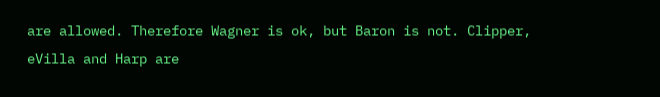are allowed. Therefore Wagner is ok, but Baron is not. Clipper, eVilla and Harp are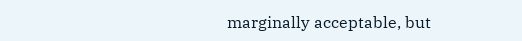marginally acceptable, but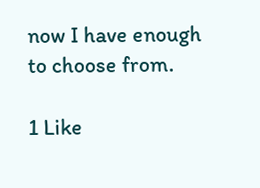now I have enough to choose from.

1 Like